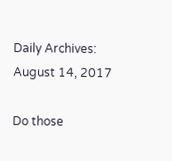Daily Archives: August 14, 2017

Do those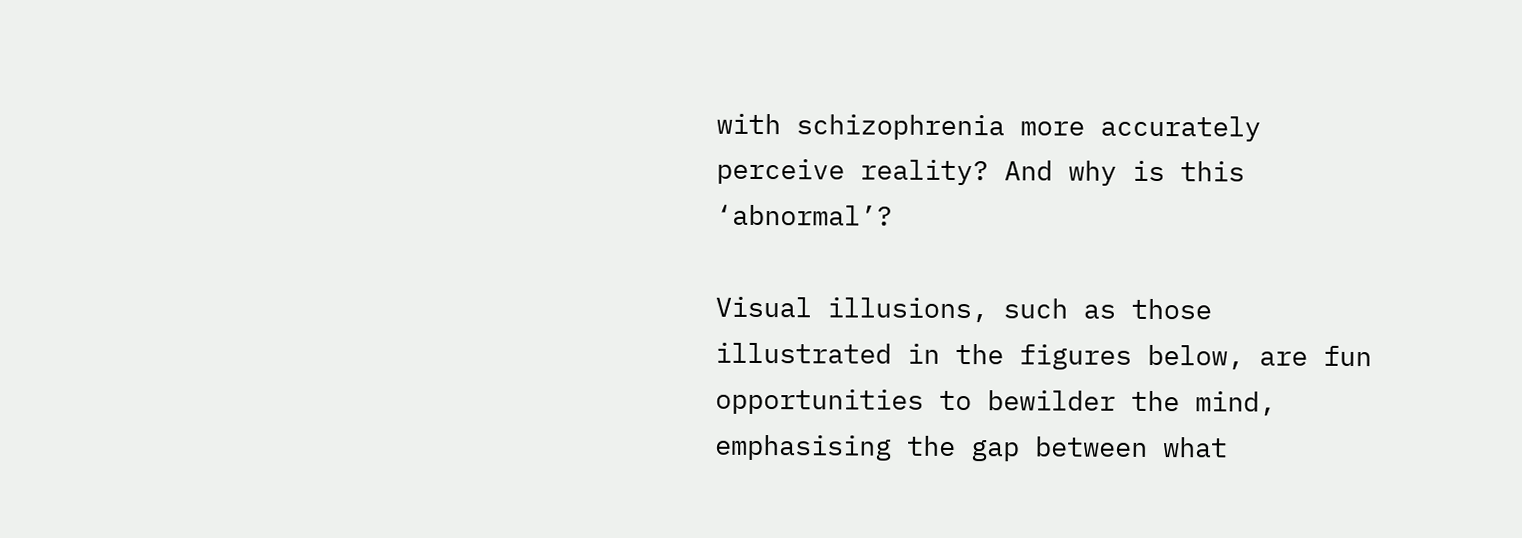with schizophrenia more accurately perceive reality? And why is this ‘abnormal’?

Visual illusions, such as those illustrated in the figures below, are fun opportunities to bewilder the mind, emphasising the gap between what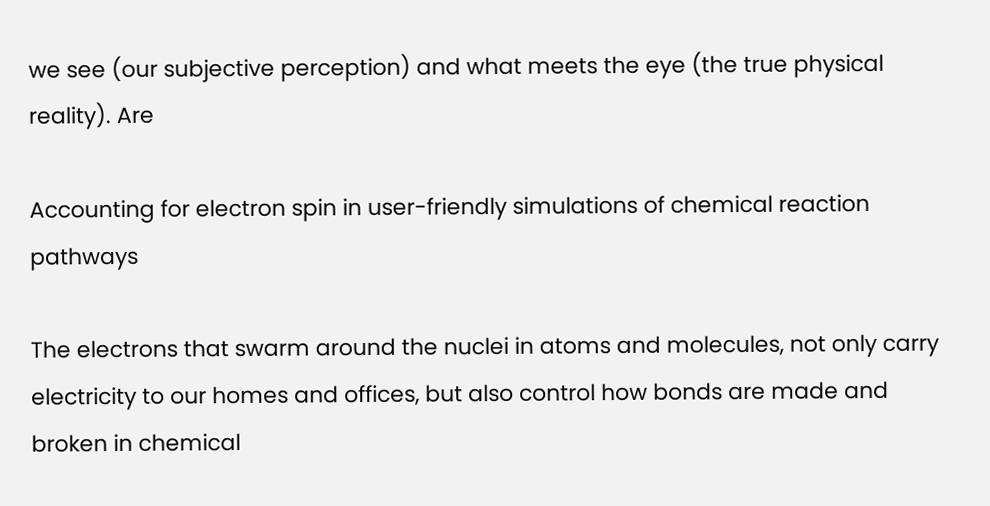we see (our subjective perception) and what meets the eye (the true physical reality). Are

Accounting for electron spin in user-friendly simulations of chemical reaction pathways

The electrons that swarm around the nuclei in atoms and molecules, not only carry electricity to our homes and offices, but also control how bonds are made and broken in chemical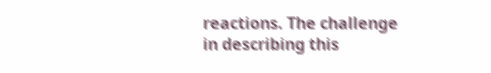reactions. The challenge in describing this